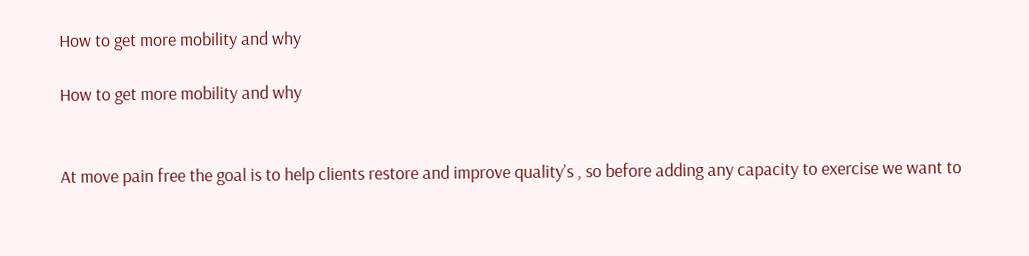How to get more mobility and why

How to get more mobility and why


At move pain free the goal is to help clients restore and improve quality’s , so before adding any capacity to exercise we want to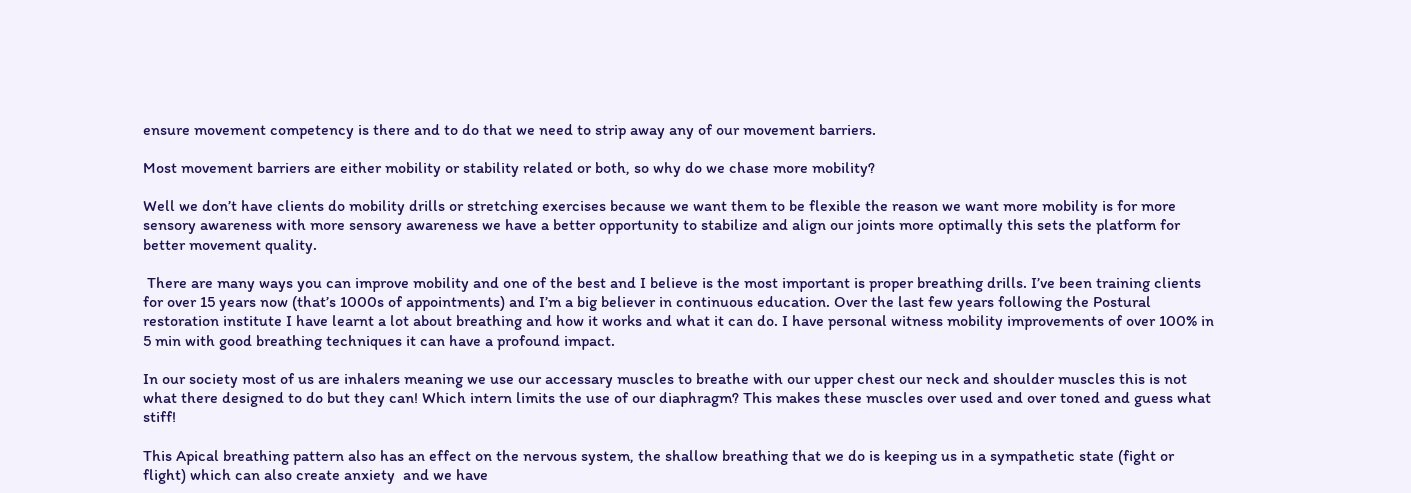ensure movement competency is there and to do that we need to strip away any of our movement barriers.

Most movement barriers are either mobility or stability related or both, so why do we chase more mobility?

Well we don’t have clients do mobility drills or stretching exercises because we want them to be flexible the reason we want more mobility is for more sensory awareness with more sensory awareness we have a better opportunity to stabilize and align our joints more optimally this sets the platform for better movement quality.

 There are many ways you can improve mobility and one of the best and I believe is the most important is proper breathing drills. I’ve been training clients for over 15 years now (that’s 1000s of appointments) and I’m a big believer in continuous education. Over the last few years following the Postural restoration institute I have learnt a lot about breathing and how it works and what it can do. I have personal witness mobility improvements of over 100% in 5 min with good breathing techniques it can have a profound impact.

In our society most of us are inhalers meaning we use our accessary muscles to breathe with our upper chest our neck and shoulder muscles this is not what there designed to do but they can! Which intern limits the use of our diaphragm? This makes these muscles over used and over toned and guess what stiff!

This Apical breathing pattern also has an effect on the nervous system, the shallow breathing that we do is keeping us in a sympathetic state (fight or flight) which can also create anxiety  and we have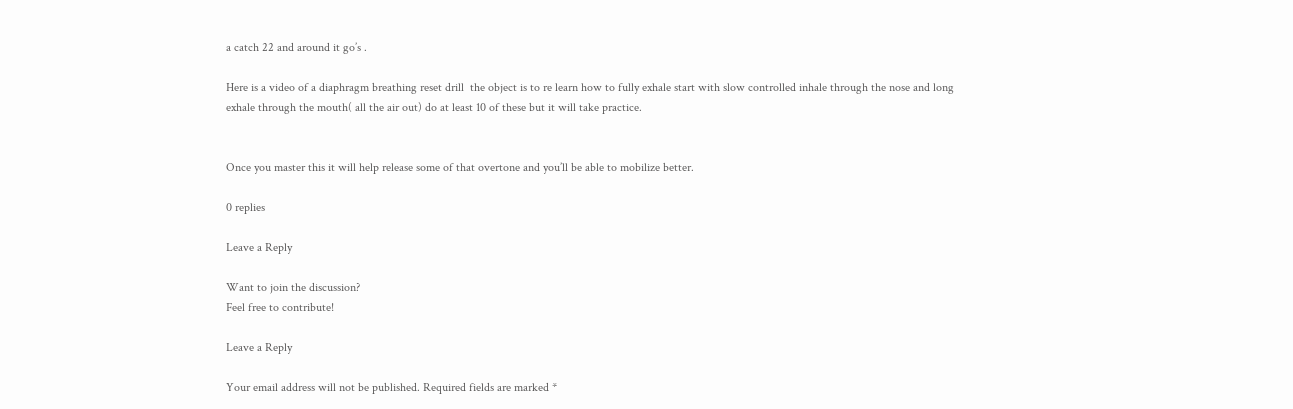a catch 22 and around it go’s .

Here is a video of a diaphragm breathing reset drill  the object is to re learn how to fully exhale start with slow controlled inhale through the nose and long exhale through the mouth( all the air out) do at least 10 of these but it will take practice.


Once you master this it will help release some of that overtone and you’ll be able to mobilize better.

0 replies

Leave a Reply

Want to join the discussion?
Feel free to contribute!

Leave a Reply

Your email address will not be published. Required fields are marked *